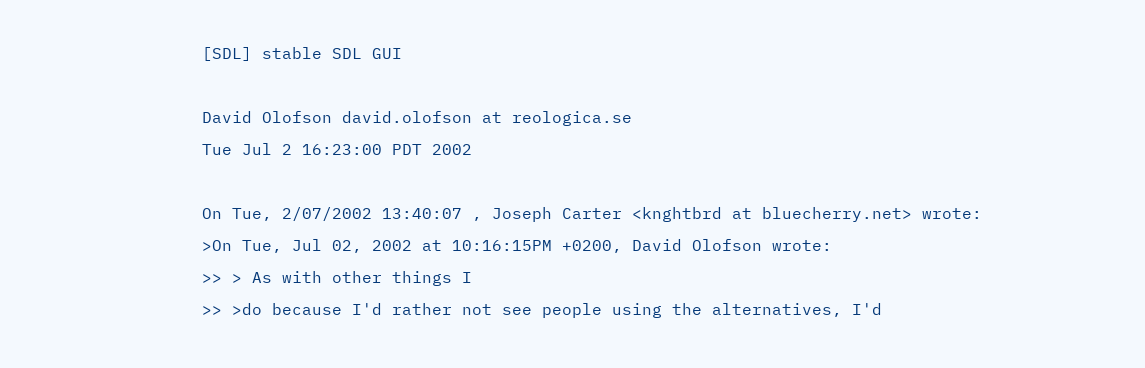[SDL] stable SDL GUI

David Olofson david.olofson at reologica.se
Tue Jul 2 16:23:00 PDT 2002

On Tue, 2/07/2002 13:40:07 , Joseph Carter <knghtbrd at bluecherry.net> wrote:
>On Tue, Jul 02, 2002 at 10:16:15PM +0200, David Olofson wrote:
>> > As with other things I
>> >do because I'd rather not see people using the alternatives, I'd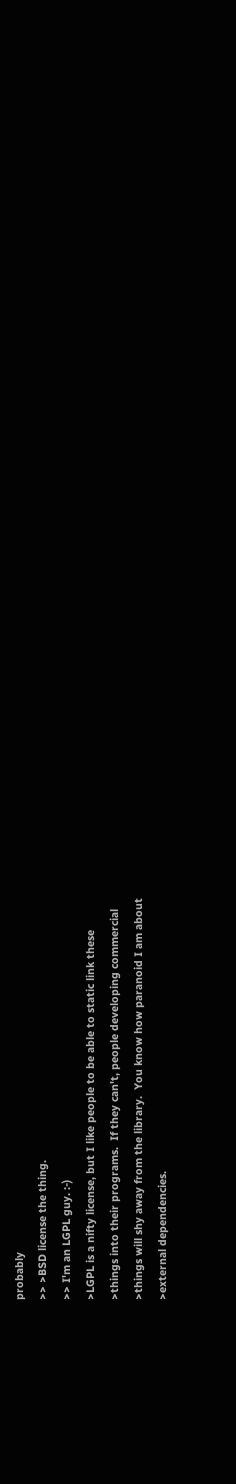probably
>> >BSD license the thing.
>> I'm an LGPL guy. :-)
>LGPL is a nifty license, but I like people to be able to static link these
>things into their programs.  If they can't, people developing commercial
>things will shy away from the library.  You know how paranoid I am about
>external dependencies.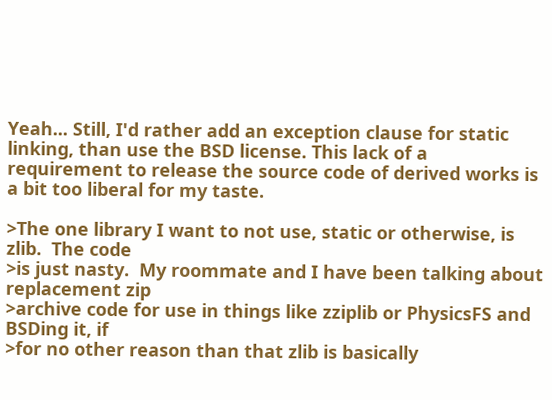Yeah... Still, I'd rather add an exception clause for static linking, than use the BSD license. This lack of a requirement to release the source code of derived works is a bit too liberal for my taste.

>The one library I want to not use, static or otherwise, is zlib.  The code
>is just nasty.  My roommate and I have been talking about replacement zip
>archive code for use in things like zziplib or PhysicsFS and BSDing it, if
>for no other reason than that zlib is basically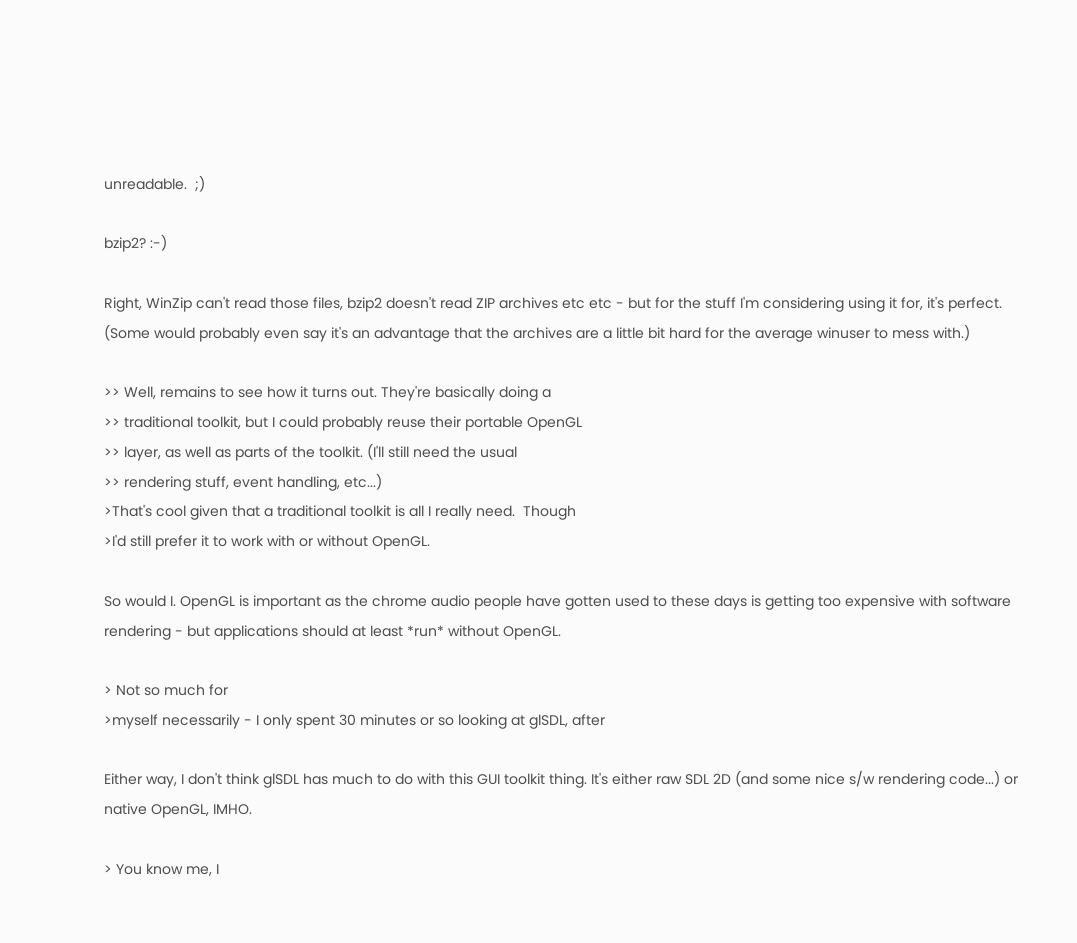unreadable.  ;)

bzip2? :-)

Right, WinZip can't read those files, bzip2 doesn't read ZIP archives etc etc - but for the stuff I'm considering using it for, it's perfect. (Some would probably even say it's an advantage that the archives are a little bit hard for the average winuser to mess with.)

>> Well, remains to see how it turns out. They're basically doing a
>> traditional toolkit, but I could probably reuse their portable OpenGL
>> layer, as well as parts of the toolkit. (I'll still need the usual
>> rendering stuff, event handling, etc...)
>That's cool given that a traditional toolkit is all I really need.  Though
>I'd still prefer it to work with or without OpenGL.

So would I. OpenGL is important as the chrome audio people have gotten used to these days is getting too expensive with software rendering - but applications should at least *run* without OpenGL.

> Not so much for
>myself necessarily - I only spent 30 minutes or so looking at glSDL, after

Either way, I don't think glSDL has much to do with this GUI toolkit thing. It's either raw SDL 2D (and some nice s/w rendering code...) or native OpenGL, IMHO.

> You know me, I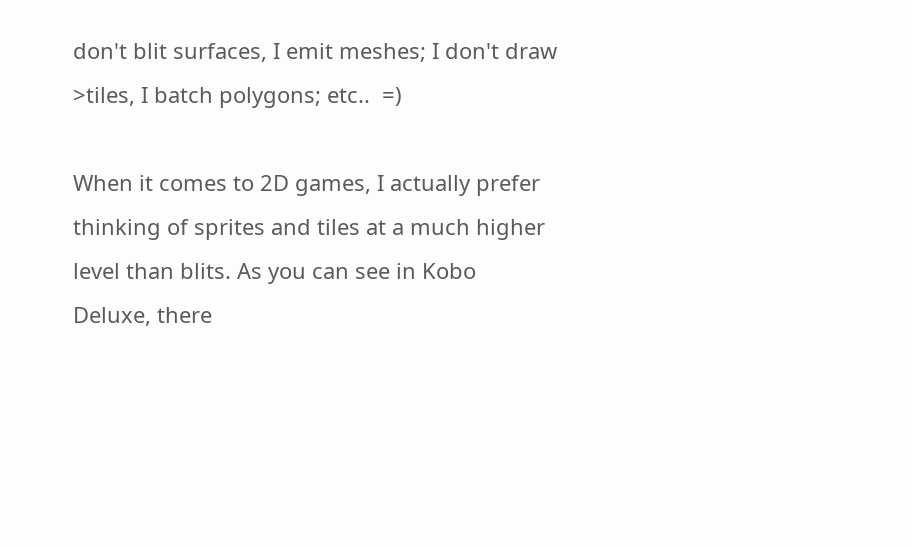don't blit surfaces, I emit meshes; I don't draw
>tiles, I batch polygons; etc..  =)

When it comes to 2D games, I actually prefer thinking of sprites and tiles at a much higher level than blits. As you can see in Kobo Deluxe, there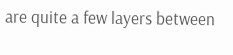are quite a few layers between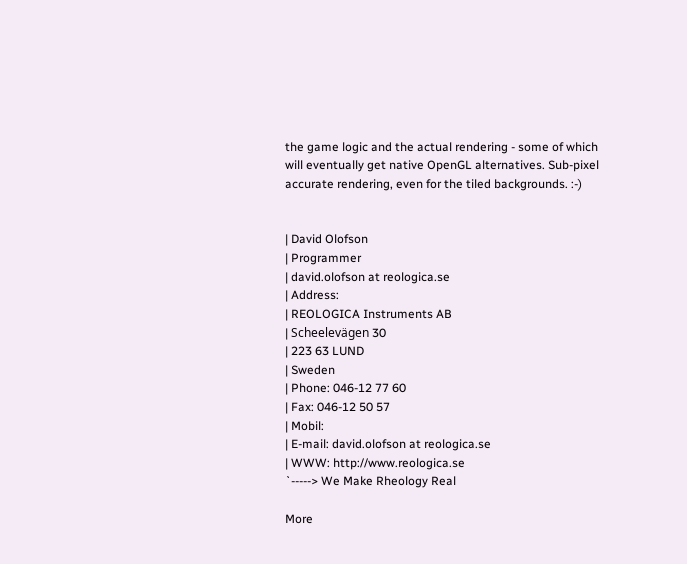the game logic and the actual rendering - some of which will eventually get native OpenGL alternatives. Sub-pixel accurate rendering, even for the tiled backgrounds. :-)


| David Olofson
| Programmer
| david.olofson at reologica.se
| Address:
| REOLOGICA Instruments AB
| Scheelevägen 30
| 223 63 LUND
| Sweden
| Phone: 046-12 77 60
| Fax: 046-12 50 57
| Mobil:
| E-mail: david.olofson at reologica.se
| WWW: http://www.reologica.se
`-----> We Make Rheology Real

More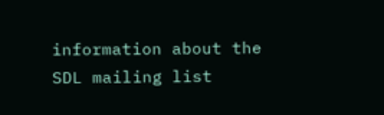information about the SDL mailing list